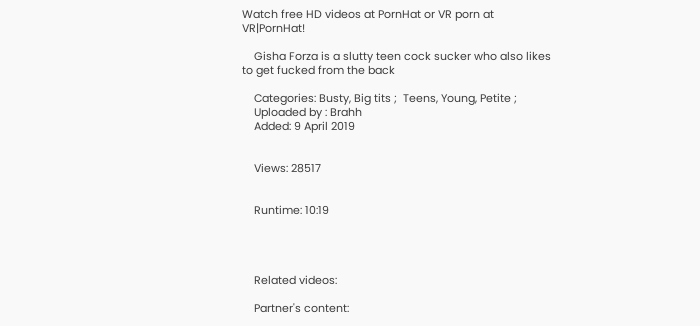Watch free HD videos at PornHat or VR porn at VR|PornHat!

    Gisha Forza is a slutty teen cock sucker who also likes to get fucked from the back

    Categories: Busty, Big tits ;  Teens, Young, Petite ;
    Uploaded by : Brahh
    Added: 9 April 2019


    Views: 28517


    Runtime: 10:19




    Related videos:

    Partner's content: